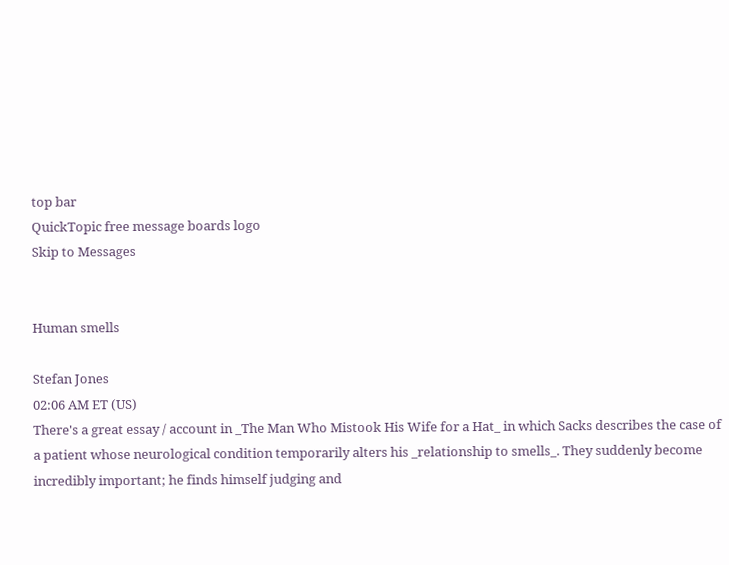top bar
QuickTopic free message boards logo
Skip to Messages


Human smells

Stefan Jones
02:06 AM ET (US)
There's a great essay / account in _The Man Who Mistook His Wife for a Hat_ in which Sacks describes the case of a patient whose neurological condition temporarily alters his _relationship to smells_. They suddenly become incredibly important; he finds himself judging and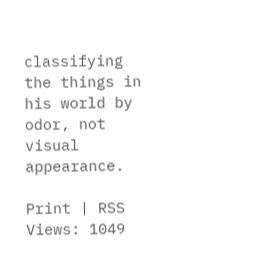classifying the things in his world by odor, not visual appearance.

Print | RSS Views: 1049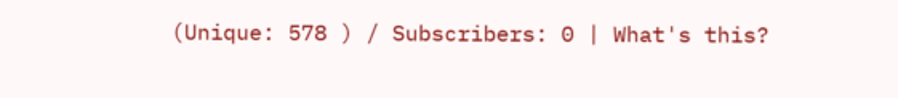(Unique: 578 ) / Subscribers: 0 | What's this?